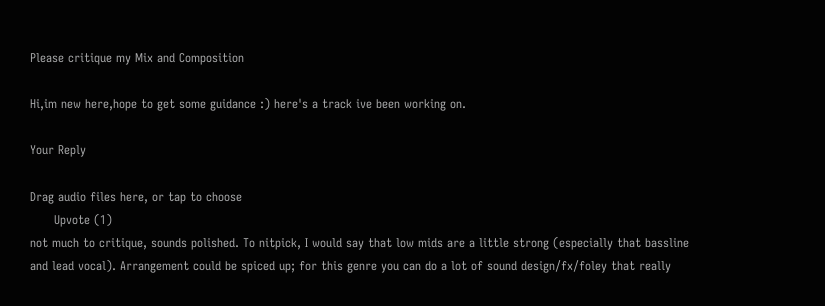Please critique my Mix and Composition

Hi,im new here,hope to get some guidance :) here's a track ive been working on.

Your Reply

Drag audio files here, or tap to choose
      Upvote (1)
not much to critique, sounds polished. To nitpick, I would say that low mids are a little strong (especially that bassline and lead vocal). Arrangement could be spiced up; for this genre you can do a lot of sound design/fx/foley that really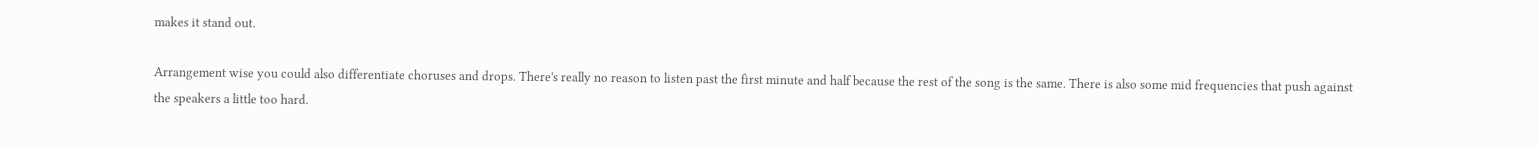makes it stand out.

Arrangement wise you could also differentiate choruses and drops. There's really no reason to listen past the first minute and half because the rest of the song is the same. There is also some mid frequencies that push against the speakers a little too hard.